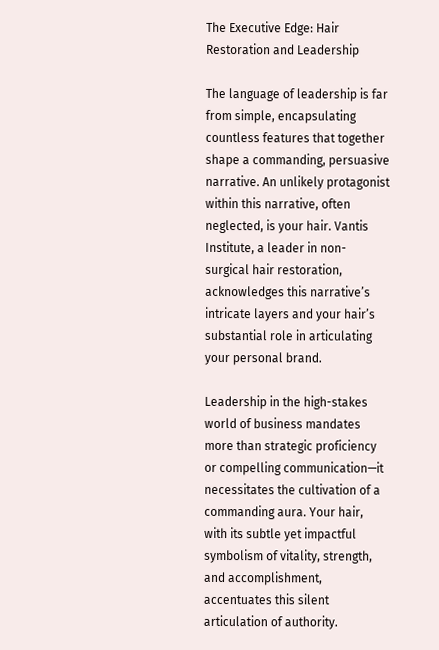The Executive Edge: Hair Restoration and Leadership

The language of leadership is far from simple, encapsulating countless features that together shape a commanding, persuasive narrative. An unlikely protagonist within this narrative, often neglected, is your hair. Vantis Institute, a leader in non-surgical hair restoration, acknowledges this narrative’s intricate layers and your hair’s substantial role in articulating your personal brand.

Leadership in the high-stakes world of business mandates more than strategic proficiency or compelling communication—it necessitates the cultivation of a commanding aura. Your hair, with its subtle yet impactful symbolism of vitality, strength, and accomplishment, accentuates this silent articulation of authority.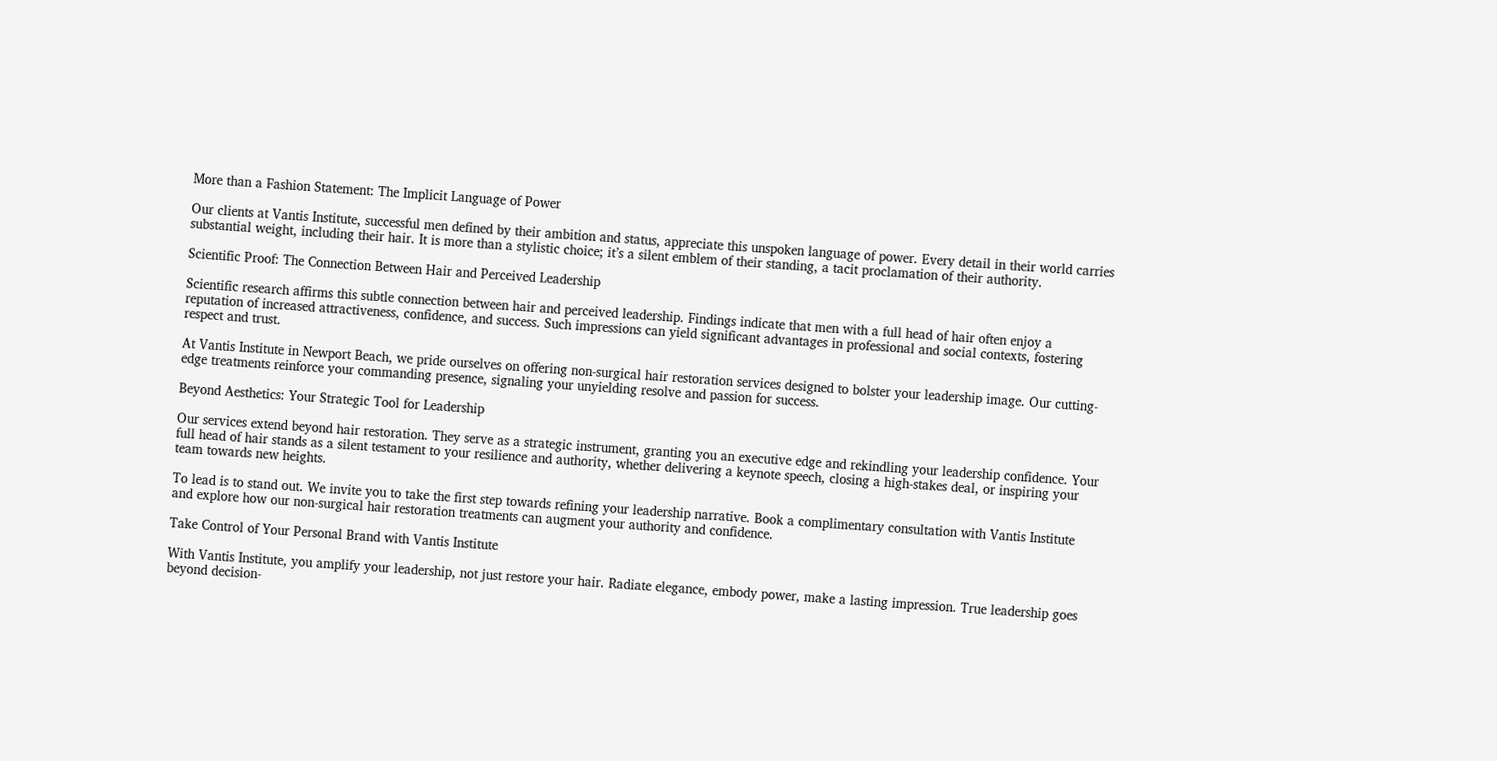More than a Fashion Statement: The Implicit Language of Power

Our clients at Vantis Institute, successful men defined by their ambition and status, appreciate this unspoken language of power. Every detail in their world carries substantial weight, including their hair. It is more than a stylistic choice; it’s a silent emblem of their standing, a tacit proclamation of their authority.

Scientific Proof: The Connection Between Hair and Perceived Leadership

Scientific research affirms this subtle connection between hair and perceived leadership. Findings indicate that men with a full head of hair often enjoy a reputation of increased attractiveness, confidence, and success. Such impressions can yield significant advantages in professional and social contexts, fostering respect and trust.

At Vantis Institute in Newport Beach, we pride ourselves on offering non-surgical hair restoration services designed to bolster your leadership image. Our cutting-edge treatments reinforce your commanding presence, signaling your unyielding resolve and passion for success.

Beyond Aesthetics: Your Strategic Tool for Leadership

Our services extend beyond hair restoration. They serve as a strategic instrument, granting you an executive edge and rekindling your leadership confidence. Your full head of hair stands as a silent testament to your resilience and authority, whether delivering a keynote speech, closing a high-stakes deal, or inspiring your team towards new heights.

To lead is to stand out. We invite you to take the first step towards refining your leadership narrative. Book a complimentary consultation with Vantis Institute and explore how our non-surgical hair restoration treatments can augment your authority and confidence.

Take Control of Your Personal Brand with Vantis Institute

With Vantis Institute, you amplify your leadership, not just restore your hair. Radiate elegance, embody power, make a lasting impression. True leadership goes beyond decision-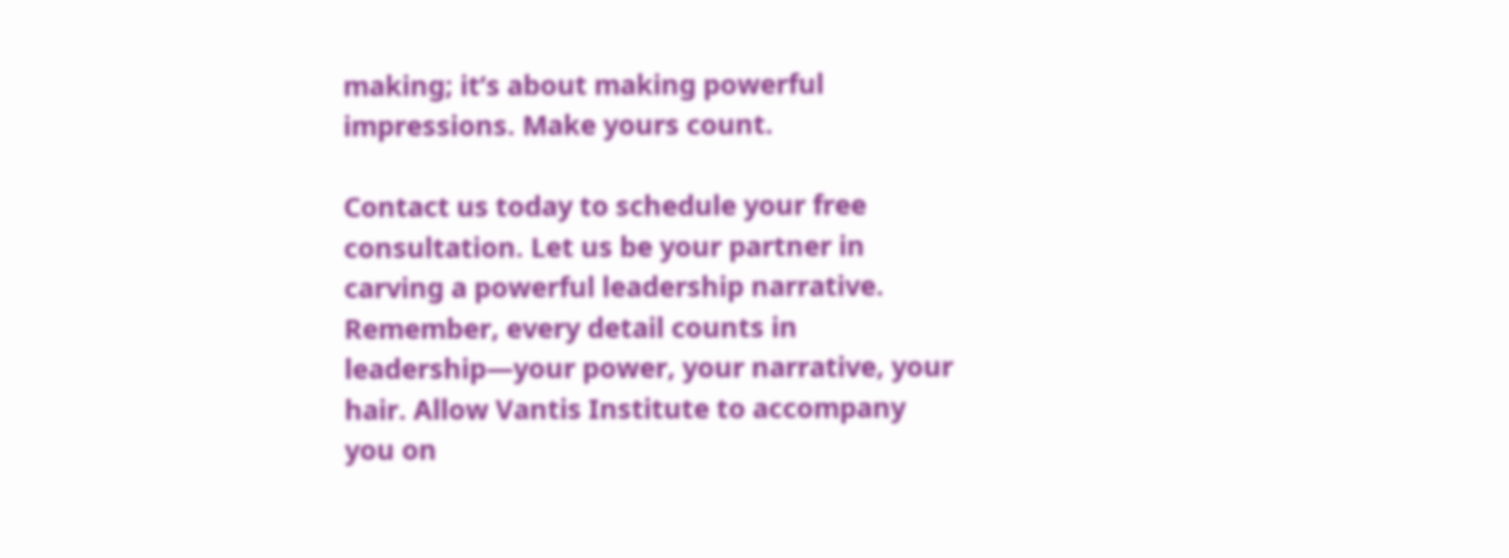making; it’s about making powerful impressions. Make yours count.

Contact us today to schedule your free consultation. Let us be your partner in carving a powerful leadership narrative. Remember, every detail counts in leadership—your power, your narrative, your hair. Allow Vantis Institute to accompany you on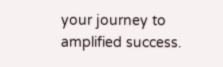your journey to amplified success.